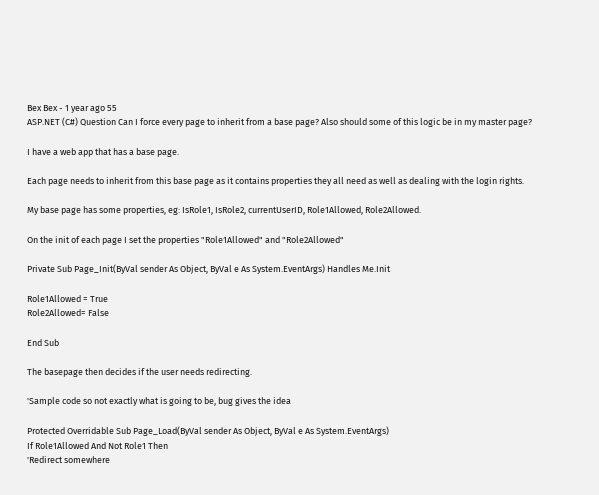Bex Bex - 1 year ago 55
ASP.NET (C#) Question Can I force every page to inherit from a base page? Also should some of this logic be in my master page?

I have a web app that has a base page.

Each page needs to inherit from this base page as it contains properties they all need as well as dealing with the login rights.

My base page has some properties, eg: IsRole1, IsRole2, currentUserID, Role1Allowed, Role2Allowed.

On the init of each page I set the properties "Role1Allowed" and "Role2Allowed"

Private Sub Page_Init(ByVal sender As Object, ByVal e As System.EventArgs) Handles Me.Init

Role1Allowed = True
Role2Allowed= False

End Sub

The basepage then decides if the user needs redirecting.

'Sample code so not exactly what is going to be, bug gives the idea

Protected Overridable Sub Page_Load(ByVal sender As Object, ByVal e As System.EventArgs)
If Role1Allowed And Not Role1 Then
'Redirect somewhere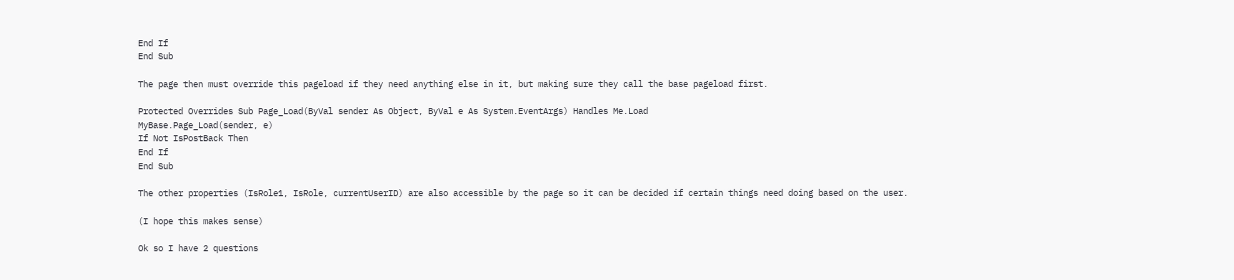End If
End Sub

The page then must override this pageload if they need anything else in it, but making sure they call the base pageload first.

Protected Overrides Sub Page_Load(ByVal sender As Object, ByVal e As System.EventArgs) Handles Me.Load
MyBase.Page_Load(sender, e)
If Not IsPostBack Then
End If
End Sub

The other properties (IsRole1, IsRole, currentUserID) are also accessible by the page so it can be decided if certain things need doing based on the user.

(I hope this makes sense)

Ok so I have 2 questions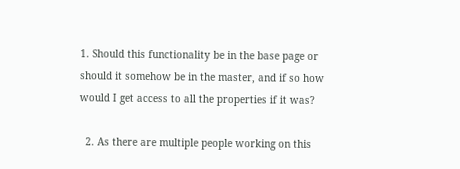1. Should this functionality be in the base page or should it somehow be in the master, and if so how would I get access to all the properties if it was?

  2. As there are multiple people working on this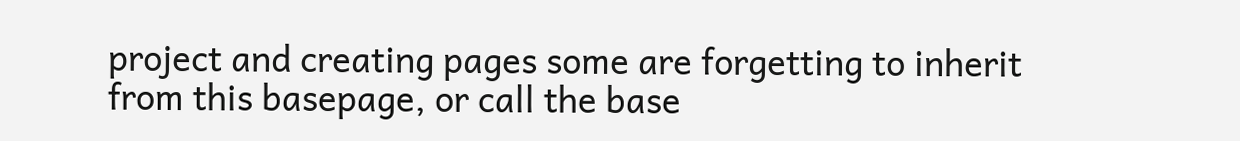project and creating pages some are forgetting to inherit from this basepage, or call the base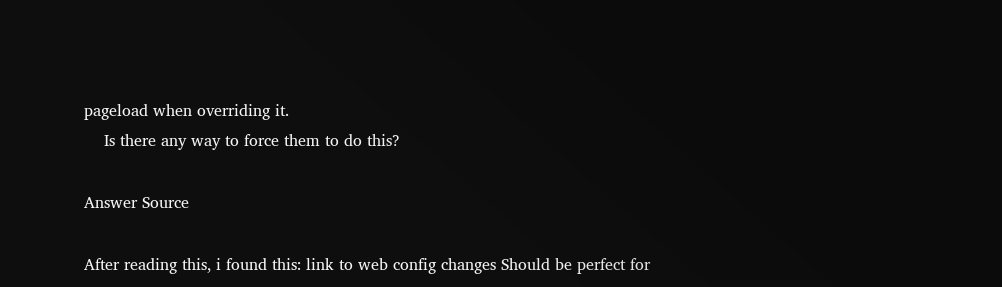pageload when overriding it.
    Is there any way to force them to do this?

Answer Source

After reading this, i found this: link to web config changes Should be perfect for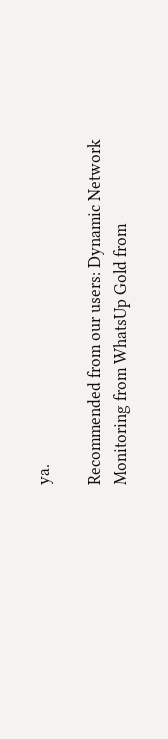ya.

Recommended from our users: Dynamic Network Monitoring from WhatsUp Gold from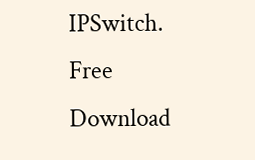IPSwitch. Free Download